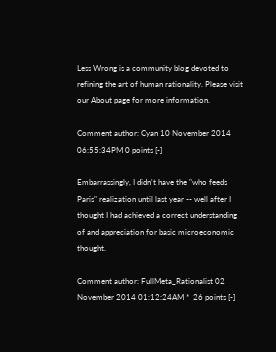Less Wrong is a community blog devoted to refining the art of human rationality. Please visit our About page for more information.

Comment author: Cyan 10 November 2014 06:55:34PM 0 points [-]

Embarrassingly, I didn't have the "who feeds Paris" realization until last year -- well after I thought I had achieved a correct understanding of and appreciation for basic microeconomic thought.

Comment author: FullMeta_Rationalist 02 November 2014 01:12:24AM *  26 points [-]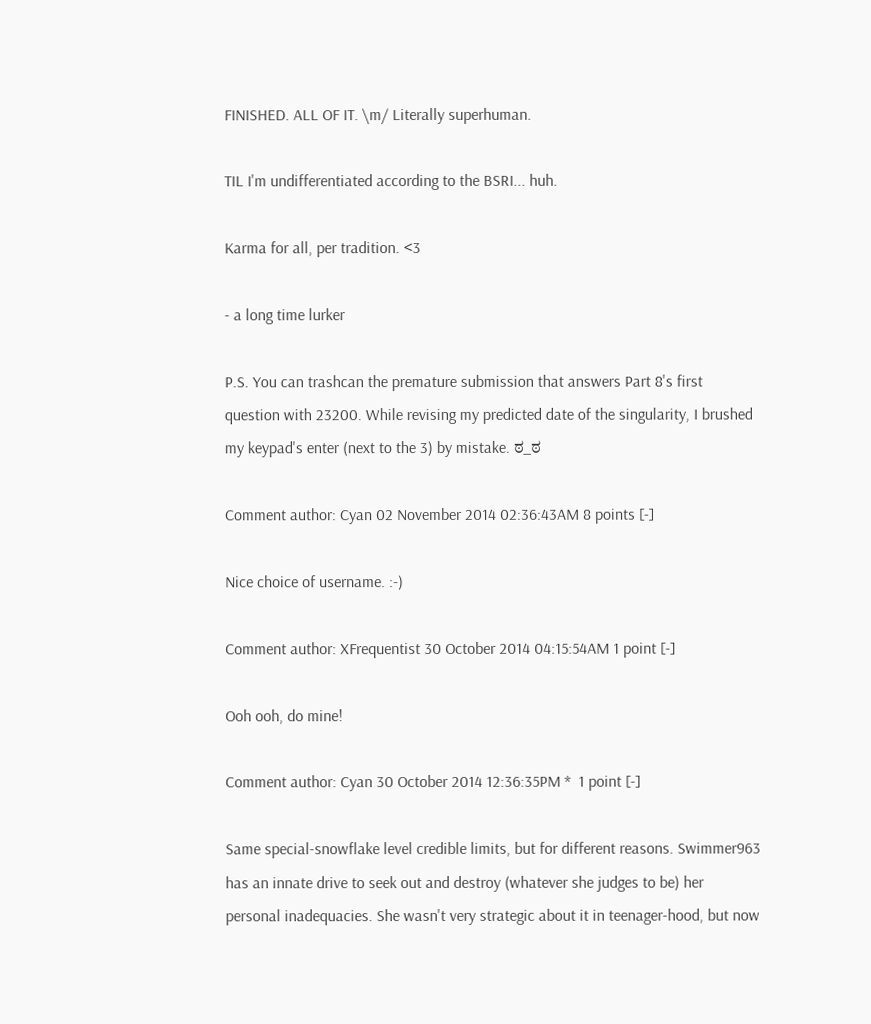FINISHED. ALL OF IT. \m/ Literally superhuman.

TIL I'm undifferentiated according to the BSRI... huh.

Karma for all, per tradition. <3

- a long time lurker

P.S. You can trashcan the premature submission that answers Part 8's first question with 23200. While revising my predicted date of the singularity, I brushed my keypad's enter (next to the 3) by mistake. ಠ_ಠ

Comment author: Cyan 02 November 2014 02:36:43AM 8 points [-]

Nice choice of username. :-)

Comment author: XFrequentist 30 October 2014 04:15:54AM 1 point [-]

Ooh ooh, do mine!

Comment author: Cyan 30 October 2014 12:36:35PM *  1 point [-]

Same special-snowflake level credible limits, but for different reasons. Swimmer963 has an innate drive to seek out and destroy (whatever she judges to be) her personal inadequacies. She wasn't very strategic about it in teenager-hood, but now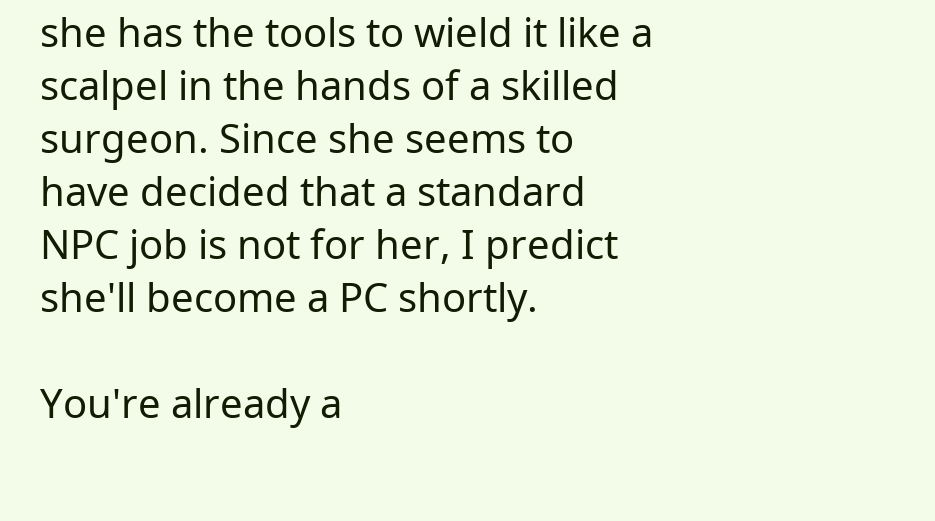she has the tools to wield it like a scalpel in the hands of a skilled surgeon. Since she seems to have decided that a standard NPC job is not for her, I predict she'll become a PC shortly.

You're already a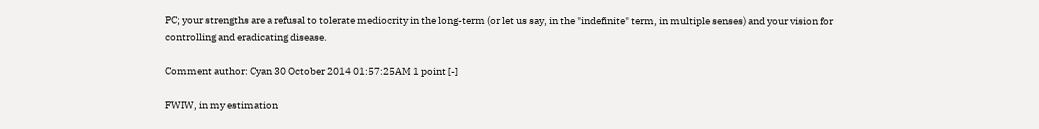PC; your strengths are a refusal to tolerate mediocrity in the long-term (or let us say, in the "indefinite" term, in multiple senses) and your vision for controlling and eradicating disease.

Comment author: Cyan 30 October 2014 01:57:25AM 1 point [-]

FWIW, in my estimation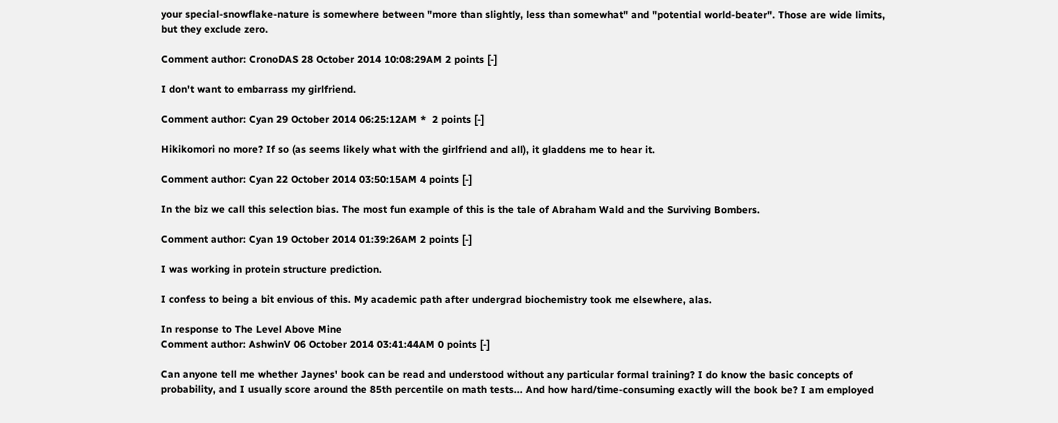your special-snowflake-nature is somewhere between "more than slightly, less than somewhat" and "potential world-beater". Those are wide limits, but they exclude zero.

Comment author: CronoDAS 28 October 2014 10:08:29AM 2 points [-]

I don't want to embarrass my girlfriend.

Comment author: Cyan 29 October 2014 06:25:12AM *  2 points [-]

Hikikomori no more? If so (as seems likely what with the girlfriend and all), it gladdens me to hear it.

Comment author: Cyan 22 October 2014 03:50:15AM 4 points [-]

In the biz we call this selection bias. The most fun example of this is the tale of Abraham Wald and the Surviving Bombers.

Comment author: Cyan 19 October 2014 01:39:26AM 2 points [-]

I was working in protein structure prediction.

I confess to being a bit envious of this. My academic path after undergrad biochemistry took me elsewhere, alas.

In response to The Level Above Mine
Comment author: AshwinV 06 October 2014 03:41:44AM 0 points [-]

Can anyone tell me whether Jaynes' book can be read and understood without any particular formal training? I do know the basic concepts of probability, and I usually score around the 85th percentile on math tests... And how hard/time-consuming exactly will the book be? I am employed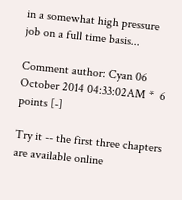in a somewhat high pressure job on a full time basis...

Comment author: Cyan 06 October 2014 04:33:02AM *  6 points [-]

Try it -- the first three chapters are available online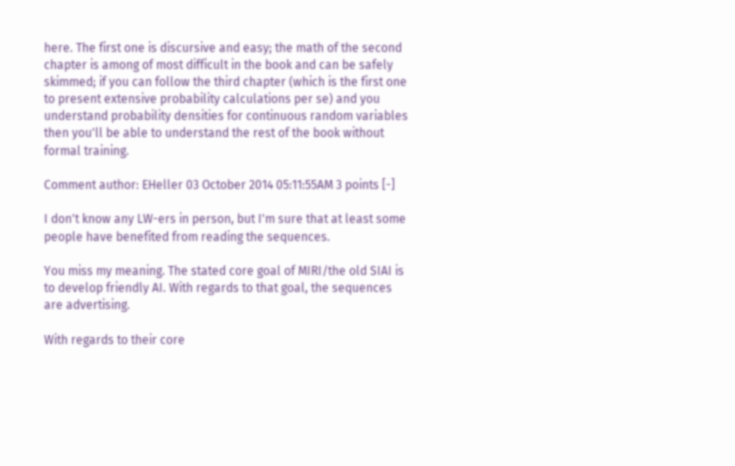here. The first one is discursive and easy; the math of the second chapter is among of most difficult in the book and can be safely skimmed; if you can follow the third chapter (which is the first one to present extensive probability calculations per se) and you understand probability densities for continuous random variables then you'll be able to understand the rest of the book without formal training.

Comment author: EHeller 03 October 2014 05:11:55AM 3 points [-]

I don't know any LW-ers in person, but I'm sure that at least some people have benefited from reading the sequences.

You miss my meaning. The stated core goal of MIRI/the old SIAI is to develop friendly AI. With regards to that goal, the sequences are advertising.

With regards to their core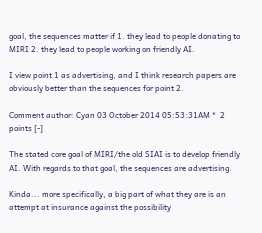goal, the sequences matter if 1. they lead to people donating to MIRI 2. they lead to people working on friendly AI.

I view point 1 as advertising, and I think research papers are obviously better than the sequences for point 2.

Comment author: Cyan 03 October 2014 05:53:31AM *  2 points [-]

The stated core goal of MIRI/the old SIAI is to develop friendly AI. With regards to that goal, the sequences are advertising.

Kinda... more specifically, a big part of what they are is an attempt at insurance against the possibility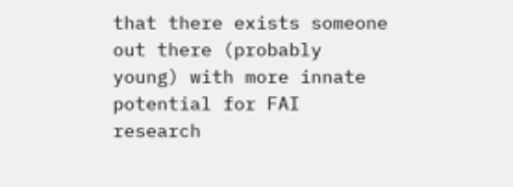that there exists someone out there (probably young) with more innate potential for FAI research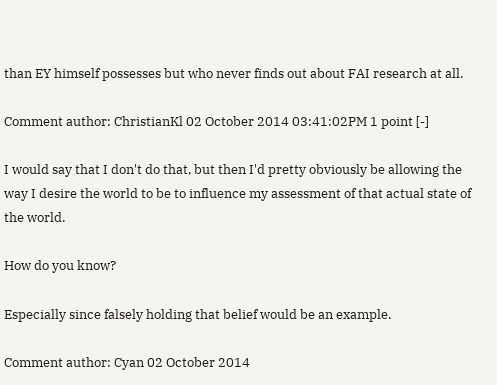than EY himself possesses but who never finds out about FAI research at all.

Comment author: ChristianKl 02 October 2014 03:41:02PM 1 point [-]

I would say that I don't do that, but then I'd pretty obviously be allowing the way I desire the world to be to influence my assessment of that actual state of the world.

How do you know?

Especially since falsely holding that belief would be an example.

Comment author: Cyan 02 October 2014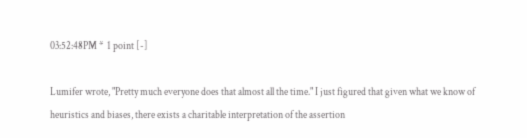03:52:48PM *  1 point [-]

Lumifer wrote, "Pretty much everyone does that almost all the time." I just figured that given what we know of heuristics and biases, there exists a charitable interpretation of the assertion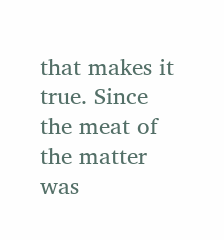that makes it true. Since the meat of the matter was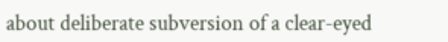about deliberate subversion of a clear-eyed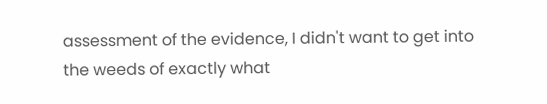assessment of the evidence, I didn't want to get into the weeds of exactly what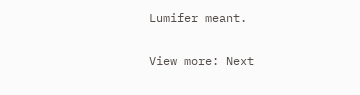Lumifer meant.

View more: Next